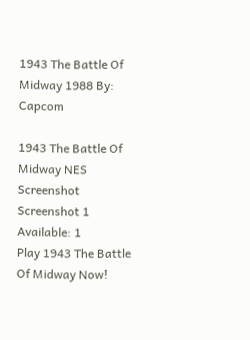1943 The Battle Of Midway 1988 By: Capcom

1943 The Battle Of Midway NES Screenshot Screenshot 1
Available: 1
Play 1943 The Battle Of Midway Now!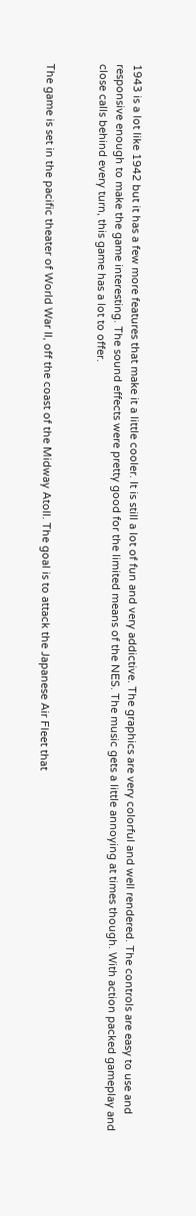1943 is a lot like 1942 but it has a few more features that make it a little cooler. It is still a lot of fun and very addictive. The graphics are very colorful and well rendered. The controls are easy to use and responsive enough to make the game interesting. The sound effects were pretty good for the limited means of the NES. The music gets a little annoying at times though. With action packed gameplay and close calls behind every turn, this game has a lot to offer.


The game is set in the pacific theater of World War II, off the coast of the Midway Atoll. The goal is to attack the Japanese Air Fleet that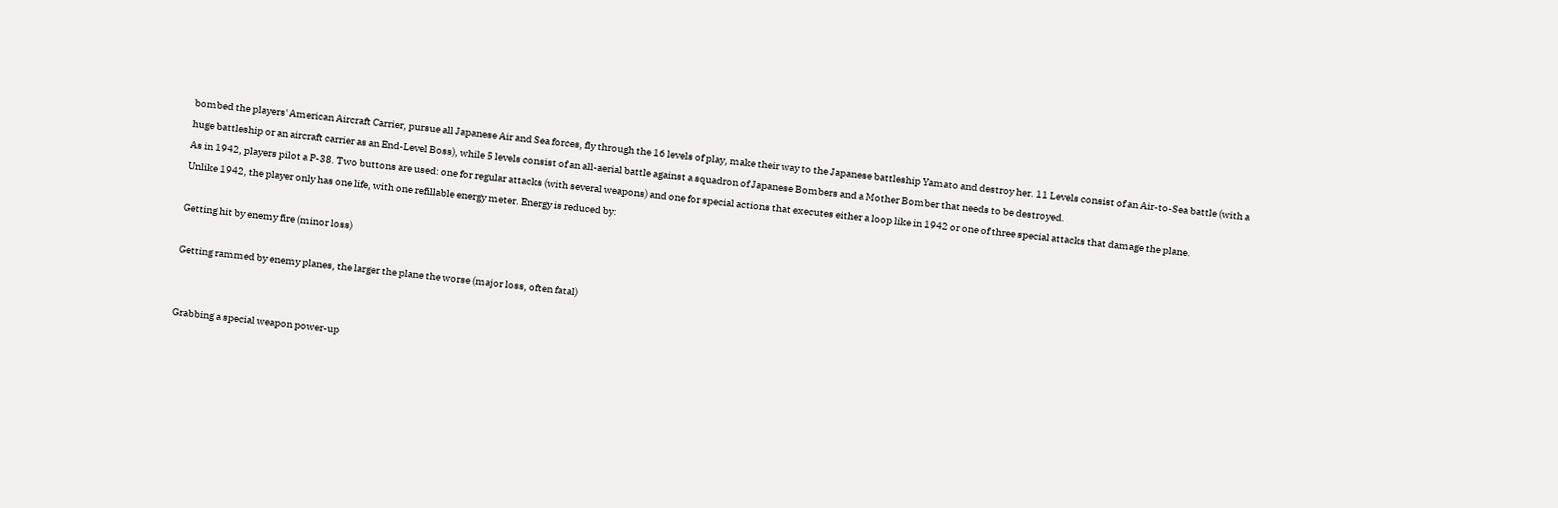bombed the players' American Aircraft Carrier, pursue all Japanese Air and Sea forces, fly through the 16 levels of play, make their way to the Japanese battleship Yamato and destroy her. 11 Levels consist of an Air-to-Sea battle (with a huge battleship or an aircraft carrier as an End-Level Boss), while 5 levels consist of an all-aerial battle against a squadron of Japanese Bombers and a Mother Bomber that needs to be destroyed.
As in 1942, players pilot a P-38. Two buttons are used: one for regular attacks (with several weapons) and one for special actions that executes either a loop like in 1942 or one of three special attacks that damage the plane.
Unlike 1942, the player only has one life, with one refillable energy meter. Energy is reduced by:

Getting hit by enemy fire (minor loss)

Getting rammed by enemy planes, the larger the plane the worse (major loss, often fatal)


Grabbing a special weapon power-up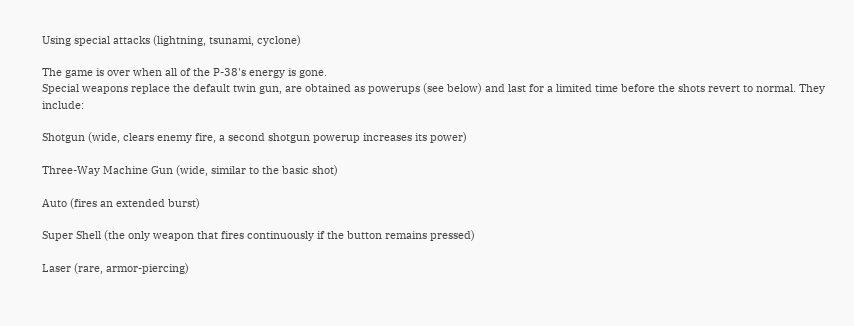Using special attacks (lightning, tsunami, cyclone)

The game is over when all of the P-38's energy is gone.
Special weapons replace the default twin gun, are obtained as powerups (see below) and last for a limited time before the shots revert to normal. They include:

Shotgun (wide, clears enemy fire, a second shotgun powerup increases its power)

Three-Way Machine Gun (wide, similar to the basic shot)

Auto (fires an extended burst)

Super Shell (the only weapon that fires continuously if the button remains pressed)

Laser (rare, armor-piercing)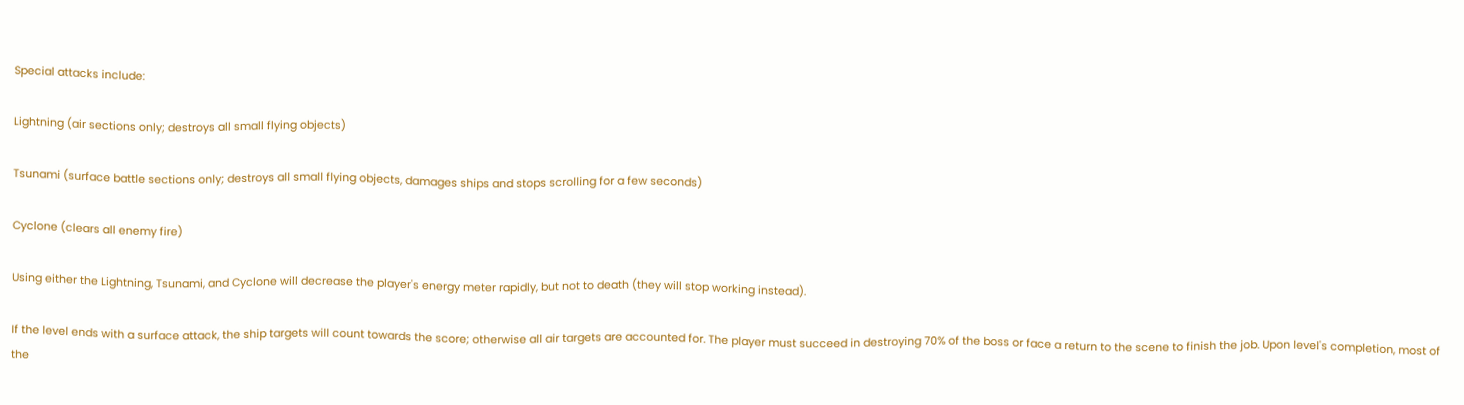Special attacks include:

Lightning (air sections only; destroys all small flying objects)

Tsunami (surface battle sections only; destroys all small flying objects, damages ships and stops scrolling for a few seconds)

Cyclone (clears all enemy fire)

Using either the Lightning, Tsunami, and Cyclone will decrease the player's energy meter rapidly, but not to death (they will stop working instead).

If the level ends with a surface attack, the ship targets will count towards the score; otherwise all air targets are accounted for. The player must succeed in destroying 70% of the boss or face a return to the scene to finish the job. Upon level's completion, most of the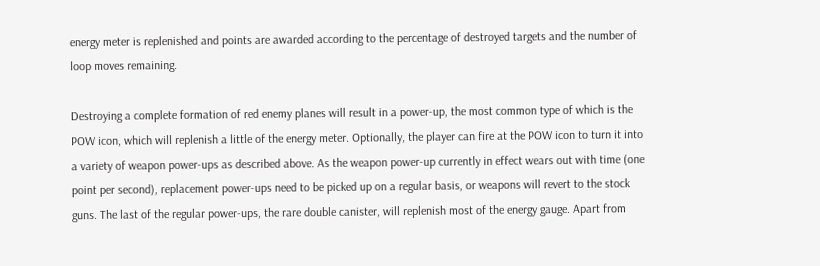energy meter is replenished and points are awarded according to the percentage of destroyed targets and the number of loop moves remaining.

Destroying a complete formation of red enemy planes will result in a power-up, the most common type of which is the POW icon, which will replenish a little of the energy meter. Optionally, the player can fire at the POW icon to turn it into a variety of weapon power-ups as described above. As the weapon power-up currently in effect wears out with time (one point per second), replacement power-ups need to be picked up on a regular basis, or weapons will revert to the stock guns. The last of the regular power-ups, the rare double canister, will replenish most of the energy gauge. Apart from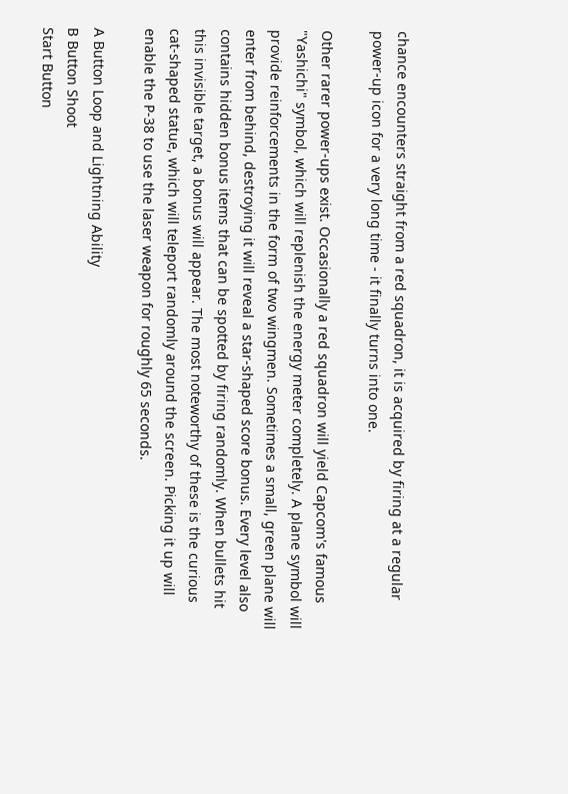chance encounters straight from a red squadron, it is acquired by firing at a regular power-up icon for a very long time - it finally turns into one.

Other rarer power-ups exist. Occasionally a red squadron will yield Capcom's famous "Yashichi" symbol, which will replenish the energy meter completely. A plane symbol will provide reinforcements in the form of two wingmen. Sometimes a small, green plane will enter from behind, destroying it will reveal a star-shaped score bonus. Every level also contains hidden bonus items that can be spotted by firing randomly. When bullets hit this invisible target, a bonus will appear. The most noteworthy of these is the curious cat-shaped statue, which will teleport randomly around the screen. Picking it up will enable the P-38 to use the laser weapon for roughly 65 seconds.

A Button Loop and Lightning Ability
B Button Shoot
Start Button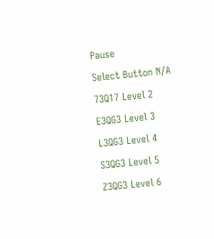Pause
Select Button N/A
73Q17 Level 2
E3QG3 Level 3
L3QG3 Level 4
S3QG3 Level 5
Z3QG3 Level 6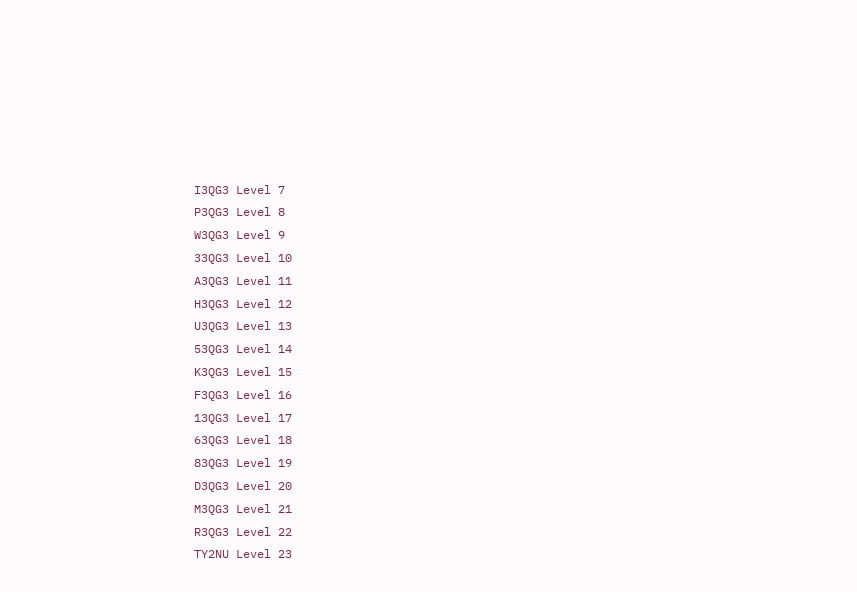I3QG3 Level 7
P3QG3 Level 8
W3QG3 Level 9
33QG3 Level 10
A3QG3 Level 11
H3QG3 Level 12
U3QG3 Level 13
53QG3 Level 14
K3QG3 Level 15
F3QG3 Level 16
13QG3 Level 17
63QG3 Level 18
83QG3 Level 19
D3QG3 Level 20
M3QG3 Level 21
R3QG3 Level 22
TY2NU Level 23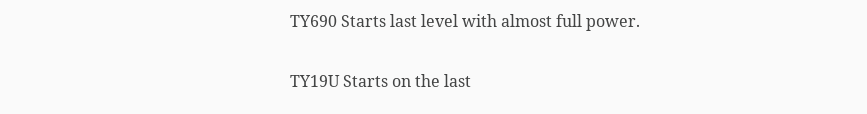TY690 Starts last level with almost full power.

TY19U Starts on the last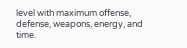level with maximum offense, defense, weapons, energy, and time.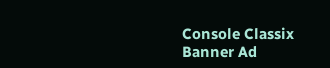Console Classix Banner Ad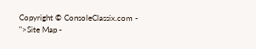Copyright © ConsoleClassix.com - ">Site Map -